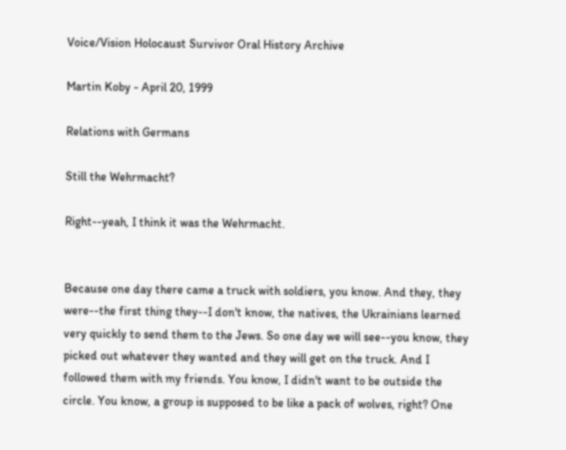Voice/Vision Holocaust Survivor Oral History Archive

Martin Koby - April 20, 1999

Relations with Germans

Still the Wehrmacht?

Right--yeah, I think it was the Wehrmacht.


Because one day there came a truck with soldiers, you know. And they, they were--the first thing they--I don't know, the natives, the Ukrainians learned very quickly to send them to the Jews. So one day we will see--you know, they picked out whatever they wanted and they will get on the truck. And I followed them with my friends. You know, I didn't want to be outside the circle. You know, a group is supposed to be like a pack of wolves, right? One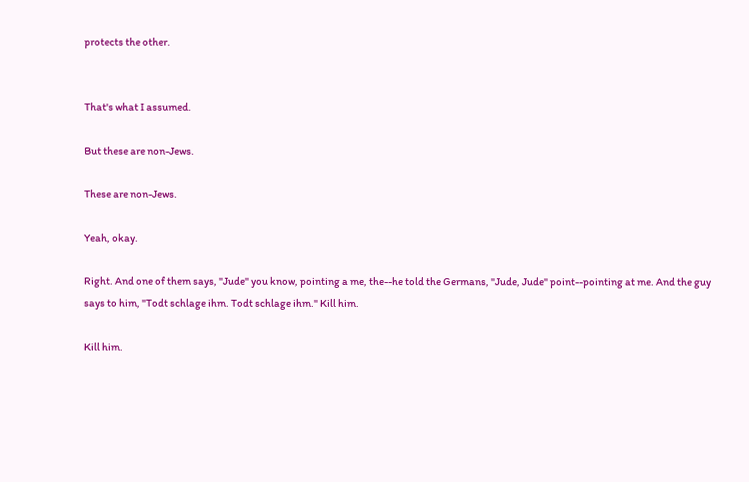protects the other.


That's what I assumed.

But these are non-Jews.

These are non-Jews.

Yeah, okay.

Right. And one of them says, "Jude" you know, pointing a me, the--he told the Germans, "Jude, Jude" point--pointing at me. And the guy says to him, "Todt schlage ihm. Todt schlage ihm." Kill him.

Kill him.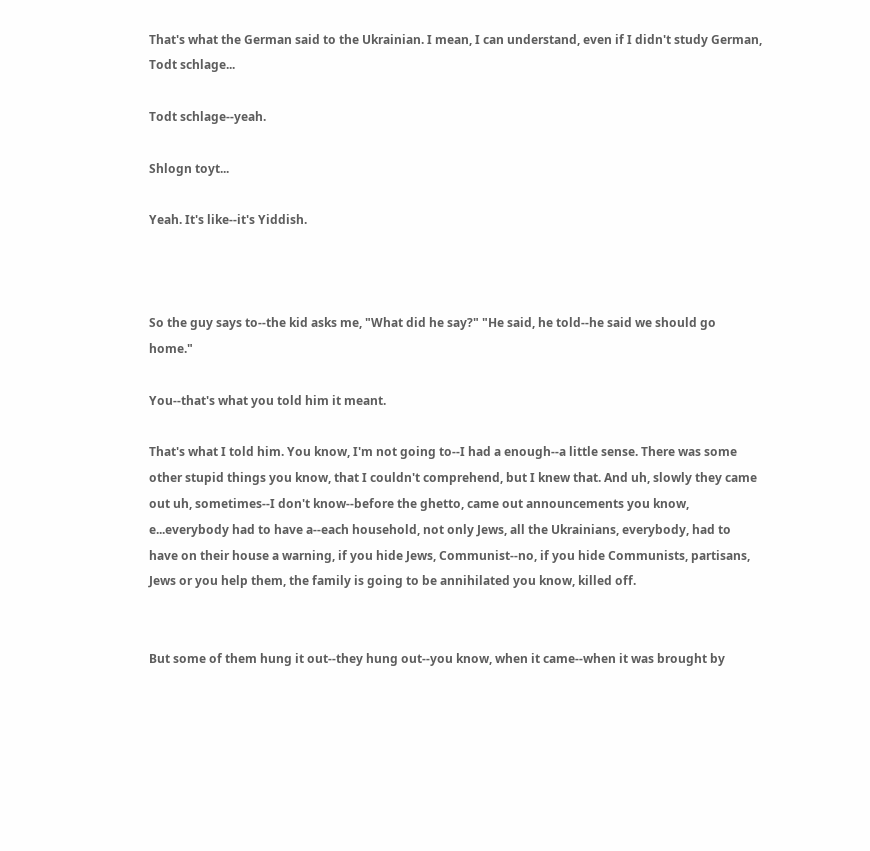That's what the German said to the Ukrainian. I mean, I can understand, even if I didn't study German, Todt schlage...

Todt schlage--yeah.

Shlogn toyt...

Yeah. It's like--it's Yiddish.



So the guy says to--the kid asks me, "What did he say?" "He said, he told--he said we should go home."

You--that's what you told him it meant.

That's what I told him. You know, I'm not going to--I had a enough--a little sense. There was some other stupid things you know, that I couldn't comprehend, but I knew that. And uh, slowly they came out uh, sometimes--I don't know--before the ghetto, came out announcements you know, e...everybody had to have a--each household, not only Jews, all the Ukrainians, everybody, had to have on their house a warning, if you hide Jews, Communist--no, if you hide Communists, partisans, Jews or you help them, the family is going to be annihilated you know, killed off.


But some of them hung it out--they hung out--you know, when it came--when it was brought by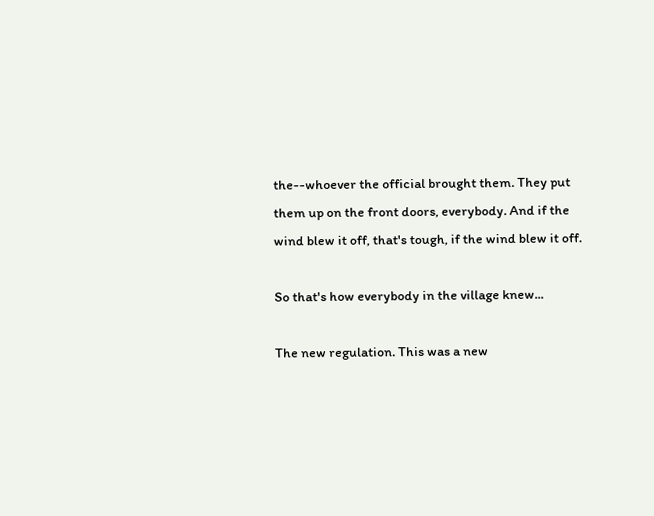the--whoever the official brought them. They put them up on the front doors, everybody. And if the wind blew it off, that's tough, if the wind blew it off.

So that's how everybody in the village knew...

The new regulation. This was a new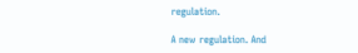regulation.

A new regulation. And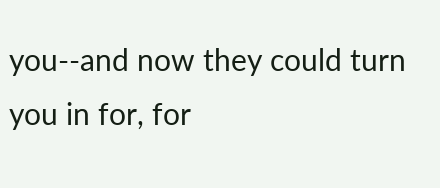you--and now they could turn you in for, for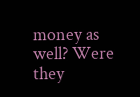money as well? Were they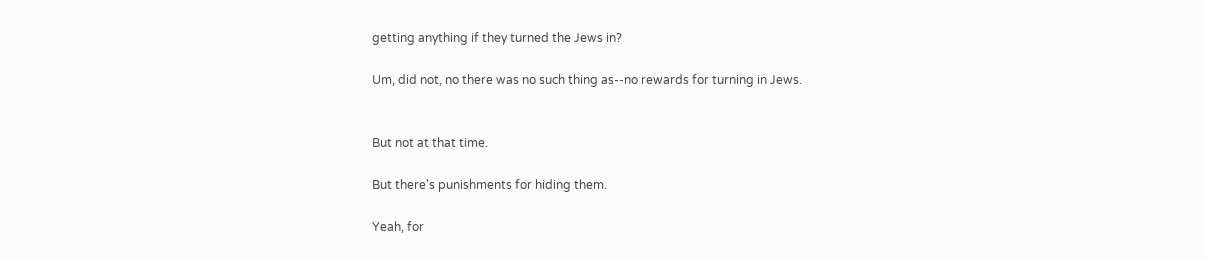getting anything if they turned the Jews in?

Um, did not, no there was no such thing as--no rewards for turning in Jews.


But not at that time.

But there's punishments for hiding them.

Yeah, for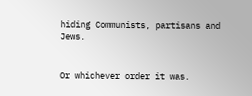hiding Communists, partisans and Jews.


Or whichever order it was.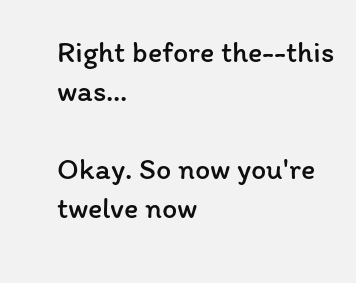Right before the--this was...

Okay. So now you're twelve now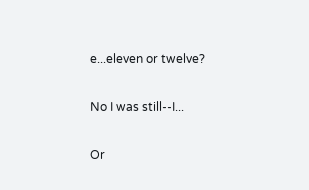e...eleven or twelve?

No I was still--I...

Or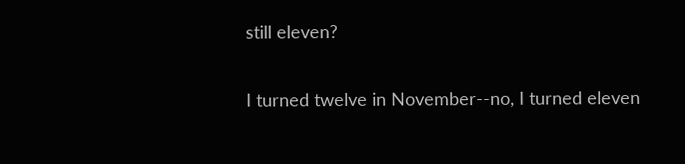still eleven?

I turned twelve in November--no, I turned eleven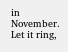in November. Let it ring,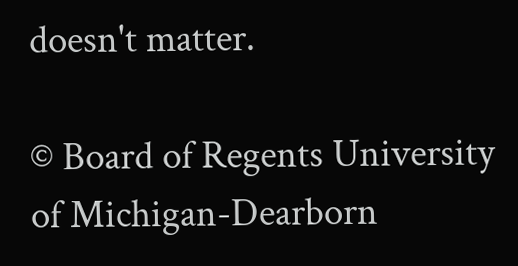doesn't matter.

© Board of Regents University of Michigan-Dearborn